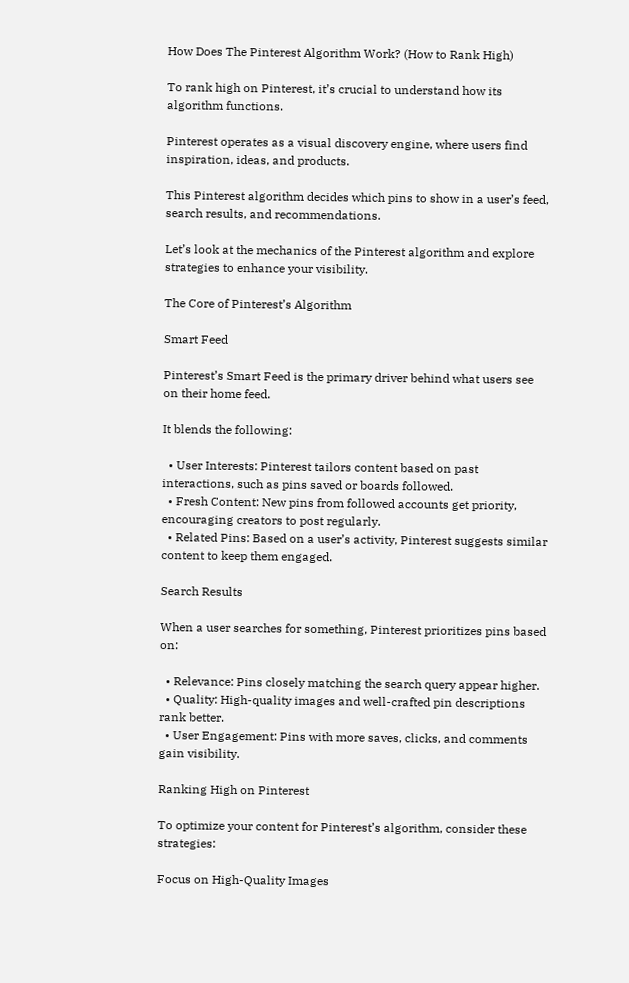How Does The Pinterest Algorithm Work? (How to Rank High)

To rank high on Pinterest, it’s crucial to understand how its algorithm functions.

Pinterest operates as a visual discovery engine, where users find inspiration, ideas, and products.

This Pinterest algorithm decides which pins to show in a user’s feed, search results, and recommendations.

Let’s look at the mechanics of the Pinterest algorithm and explore strategies to enhance your visibility.

The Core of Pinterest’s Algorithm

Smart Feed

Pinterest’s Smart Feed is the primary driver behind what users see on their home feed.

It blends the following:

  • User Interests: Pinterest tailors content based on past interactions, such as pins saved or boards followed.
  • Fresh Content: New pins from followed accounts get priority, encouraging creators to post regularly.
  • Related Pins: Based on a user’s activity, Pinterest suggests similar content to keep them engaged.

Search Results

When a user searches for something, Pinterest prioritizes pins based on:

  • Relevance: Pins closely matching the search query appear higher.
  • Quality: High-quality images and well-crafted pin descriptions rank better.
  • User Engagement: Pins with more saves, clicks, and comments gain visibility.

Ranking High on Pinterest

To optimize your content for Pinterest’s algorithm, consider these strategies:

Focus on High-Quality Images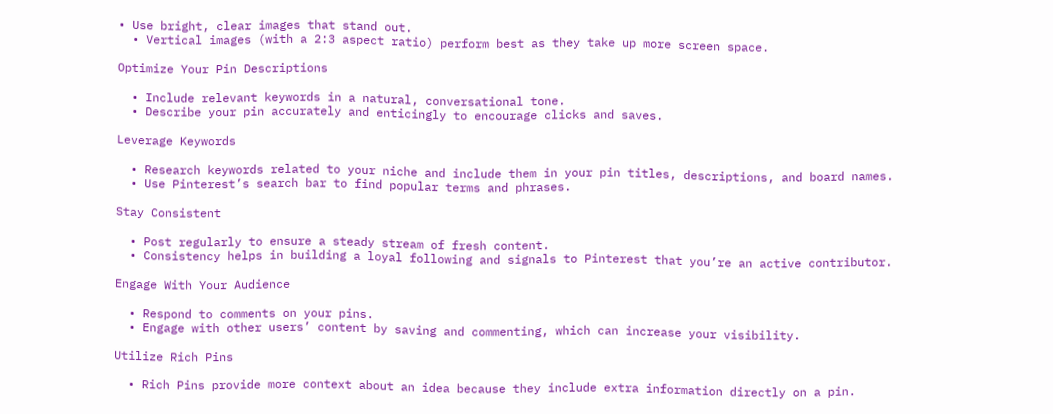• Use bright, clear images that stand out.
  • Vertical images (with a 2:3 aspect ratio) perform best as they take up more screen space.

Optimize Your Pin Descriptions

  • Include relevant keywords in a natural, conversational tone.
  • Describe your pin accurately and enticingly to encourage clicks and saves.

Leverage Keywords

  • Research keywords related to your niche and include them in your pin titles, descriptions, and board names.
  • Use Pinterest’s search bar to find popular terms and phrases.

Stay Consistent

  • Post regularly to ensure a steady stream of fresh content.
  • Consistency helps in building a loyal following and signals to Pinterest that you’re an active contributor.

Engage With Your Audience

  • Respond to comments on your pins.
  • Engage with other users’ content by saving and commenting, which can increase your visibility.

Utilize Rich Pins

  • Rich Pins provide more context about an idea because they include extra information directly on a pin.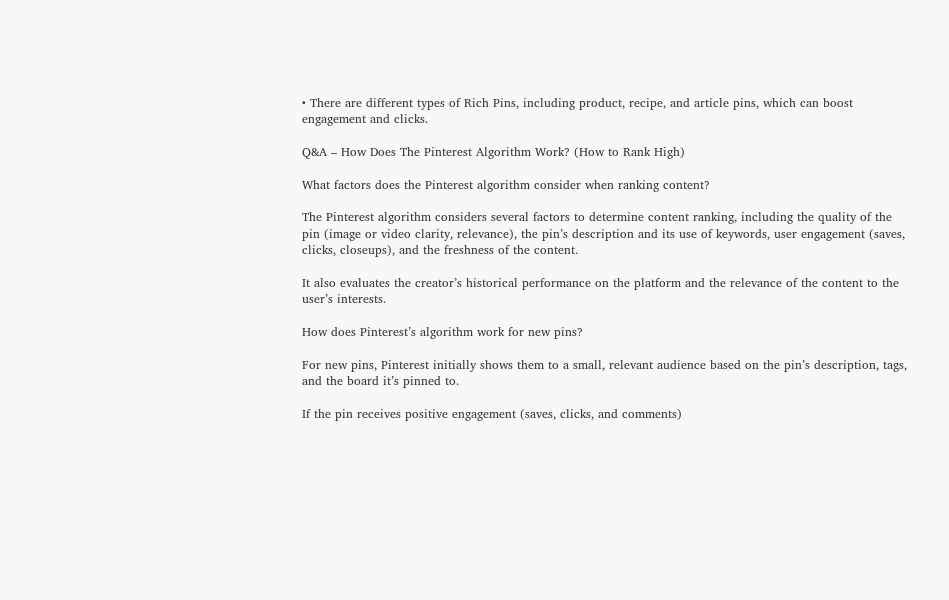• There are different types of Rich Pins, including product, recipe, and article pins, which can boost engagement and clicks.

Q&A – How Does The Pinterest Algorithm Work? (How to Rank High)

What factors does the Pinterest algorithm consider when ranking content?

The Pinterest algorithm considers several factors to determine content ranking, including the quality of the pin (image or video clarity, relevance), the pin’s description and its use of keywords, user engagement (saves, clicks, closeups), and the freshness of the content.

It also evaluates the creator’s historical performance on the platform and the relevance of the content to the user’s interests.

How does Pinterest’s algorithm work for new pins?

For new pins, Pinterest initially shows them to a small, relevant audience based on the pin’s description, tags, and the board it’s pinned to.

If the pin receives positive engagement (saves, clicks, and comments)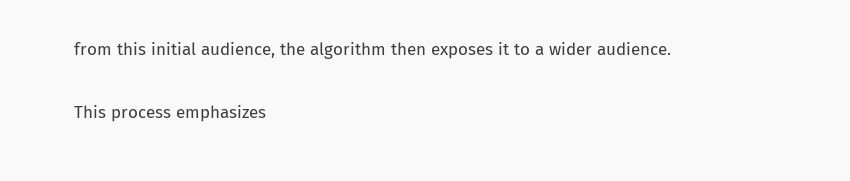from this initial audience, the algorithm then exposes it to a wider audience.

This process emphasizes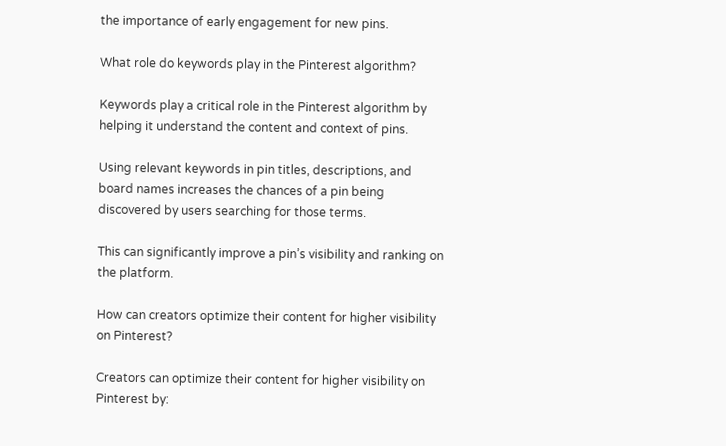the importance of early engagement for new pins.

What role do keywords play in the Pinterest algorithm?

Keywords play a critical role in the Pinterest algorithm by helping it understand the content and context of pins.

Using relevant keywords in pin titles, descriptions, and board names increases the chances of a pin being discovered by users searching for those terms.

This can significantly improve a pin’s visibility and ranking on the platform.

How can creators optimize their content for higher visibility on Pinterest?

Creators can optimize their content for higher visibility on Pinterest by: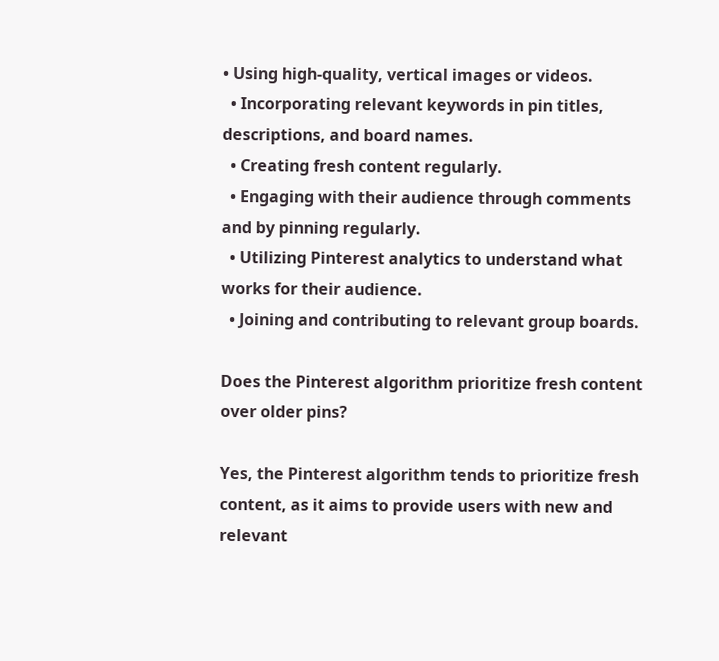• Using high-quality, vertical images or videos.
  • Incorporating relevant keywords in pin titles, descriptions, and board names.
  • Creating fresh content regularly.
  • Engaging with their audience through comments and by pinning regularly.
  • Utilizing Pinterest analytics to understand what works for their audience.
  • Joining and contributing to relevant group boards.

Does the Pinterest algorithm prioritize fresh content over older pins?

Yes, the Pinterest algorithm tends to prioritize fresh content, as it aims to provide users with new and relevant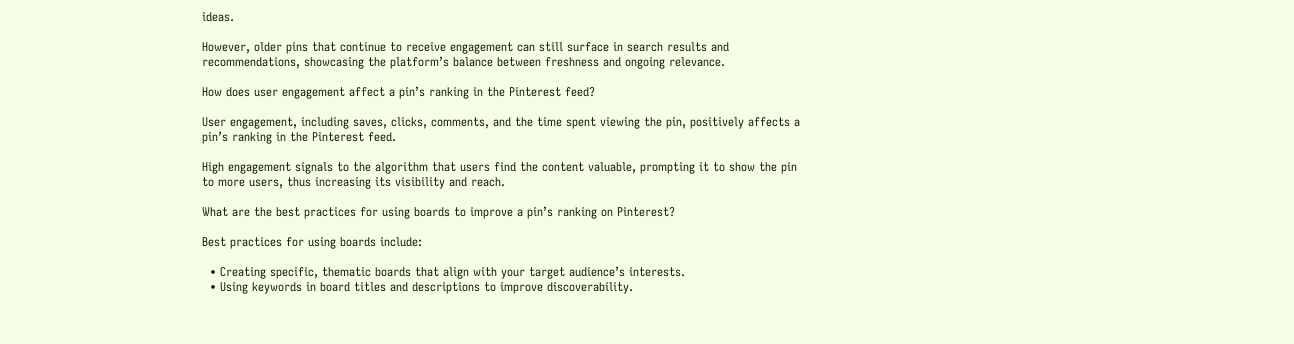ideas.

However, older pins that continue to receive engagement can still surface in search results and recommendations, showcasing the platform’s balance between freshness and ongoing relevance.

How does user engagement affect a pin’s ranking in the Pinterest feed?

User engagement, including saves, clicks, comments, and the time spent viewing the pin, positively affects a pin’s ranking in the Pinterest feed.

High engagement signals to the algorithm that users find the content valuable, prompting it to show the pin to more users, thus increasing its visibility and reach.

What are the best practices for using boards to improve a pin’s ranking on Pinterest?

Best practices for using boards include:

  • Creating specific, thematic boards that align with your target audience’s interests.
  • Using keywords in board titles and descriptions to improve discoverability.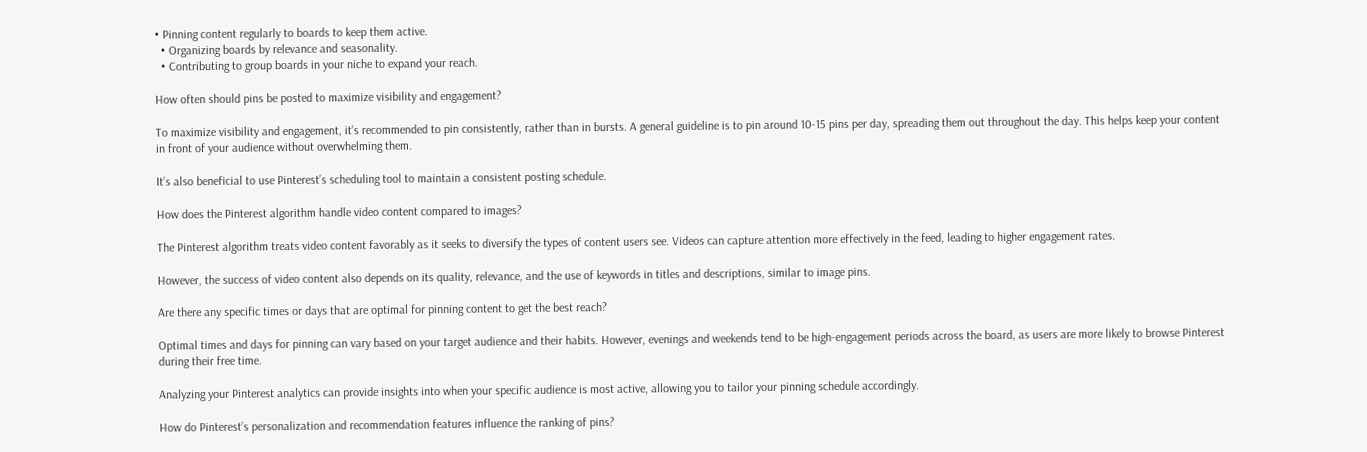• Pinning content regularly to boards to keep them active.
  • Organizing boards by relevance and seasonality.
  • Contributing to group boards in your niche to expand your reach.

How often should pins be posted to maximize visibility and engagement?

To maximize visibility and engagement, it’s recommended to pin consistently, rather than in bursts. A general guideline is to pin around 10-15 pins per day, spreading them out throughout the day. This helps keep your content in front of your audience without overwhelming them.

It’s also beneficial to use Pinterest’s scheduling tool to maintain a consistent posting schedule.

How does the Pinterest algorithm handle video content compared to images?

The Pinterest algorithm treats video content favorably as it seeks to diversify the types of content users see. Videos can capture attention more effectively in the feed, leading to higher engagement rates.

However, the success of video content also depends on its quality, relevance, and the use of keywords in titles and descriptions, similar to image pins.

Are there any specific times or days that are optimal for pinning content to get the best reach?

Optimal times and days for pinning can vary based on your target audience and their habits. However, evenings and weekends tend to be high-engagement periods across the board, as users are more likely to browse Pinterest during their free time.

Analyzing your Pinterest analytics can provide insights into when your specific audience is most active, allowing you to tailor your pinning schedule accordingly.

How do Pinterest’s personalization and recommendation features influence the ranking of pins?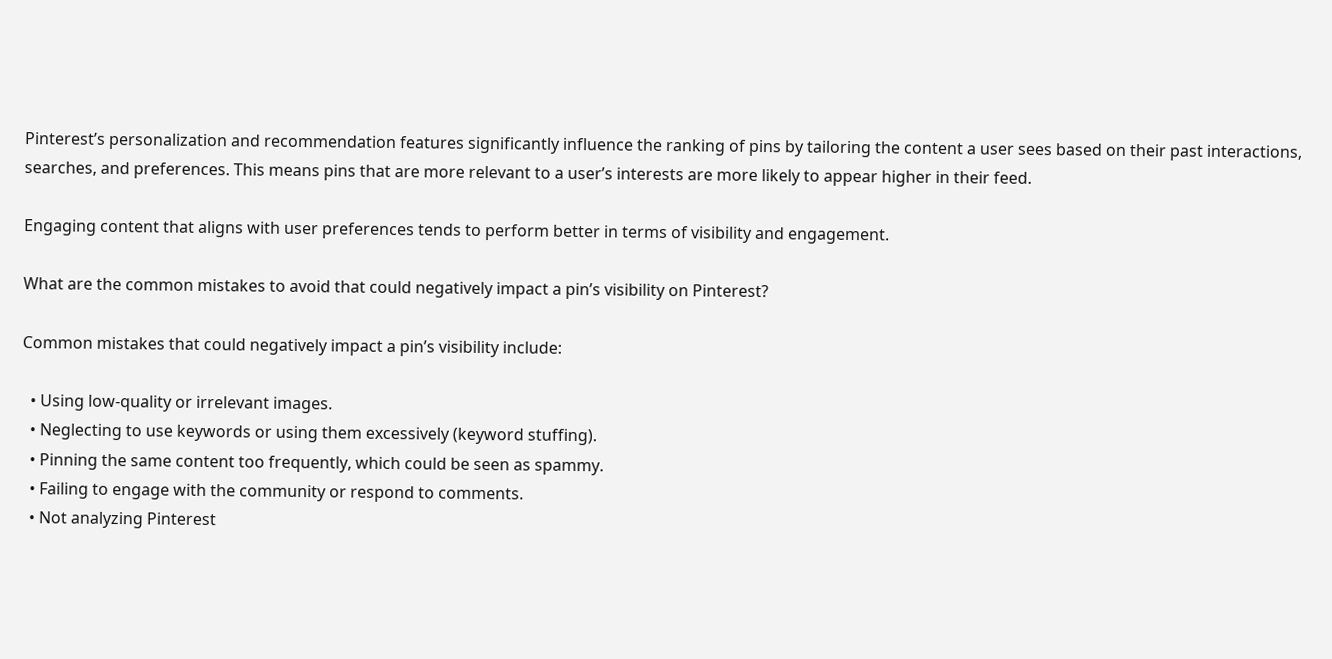Pinterest’s personalization and recommendation features significantly influence the ranking of pins by tailoring the content a user sees based on their past interactions, searches, and preferences. This means pins that are more relevant to a user’s interests are more likely to appear higher in their feed.

Engaging content that aligns with user preferences tends to perform better in terms of visibility and engagement.

What are the common mistakes to avoid that could negatively impact a pin’s visibility on Pinterest?

Common mistakes that could negatively impact a pin’s visibility include:

  • Using low-quality or irrelevant images.
  • Neglecting to use keywords or using them excessively (keyword stuffing).
  • Pinning the same content too frequently, which could be seen as spammy.
  • Failing to engage with the community or respond to comments.
  • Not analyzing Pinterest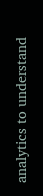analytics to understand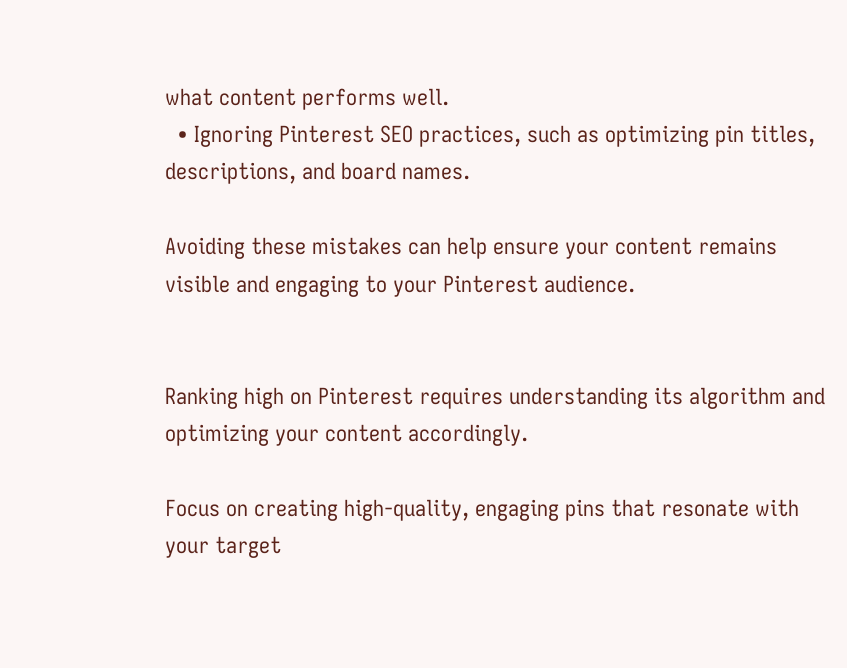what content performs well.
  • Ignoring Pinterest SEO practices, such as optimizing pin titles, descriptions, and board names.

Avoiding these mistakes can help ensure your content remains visible and engaging to your Pinterest audience.


Ranking high on Pinterest requires understanding its algorithm and optimizing your content accordingly.

Focus on creating high-quality, engaging pins that resonate with your target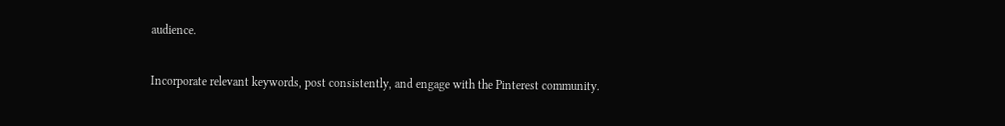audience.

Incorporate relevant keywords, post consistently, and engage with the Pinterest community.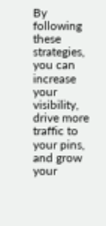By following these strategies, you can increase your visibility, drive more traffic to your pins, and grow your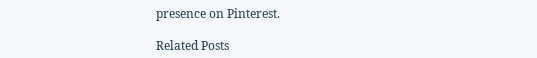presence on Pinterest.

Related Posts